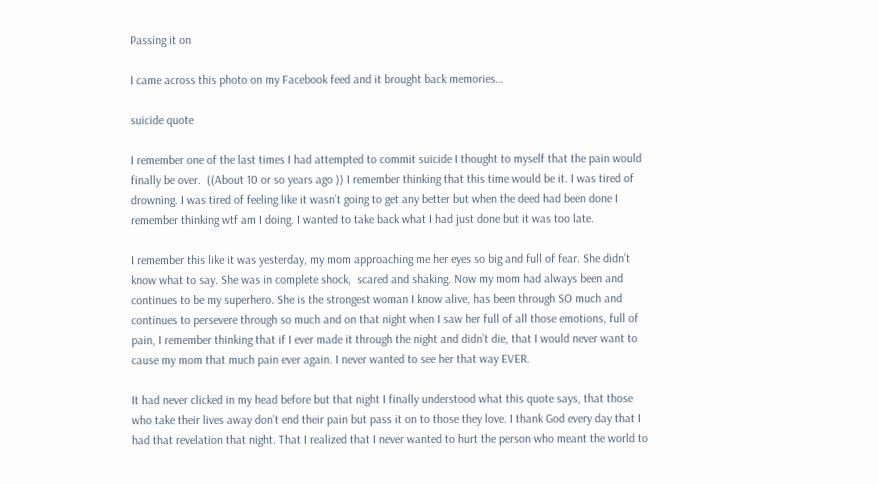Passing it on

I came across this photo on my Facebook feed and it brought back memories…

suicide quote

I remember one of the last times I had attempted to commit suicide I thought to myself that the pain would finally be over.  ((About 10 or so years ago )) I remember thinking that this time would be it. I was tired of drowning. I was tired of feeling like it wasn’t going to get any better but when the deed had been done I remember thinking wtf am I doing. I wanted to take back what I had just done but it was too late.

I remember this like it was yesterday, my mom approaching me her eyes so big and full of fear. She didn’t know what to say. She was in complete shock,  scared and shaking. Now my mom had always been and continues to be my superhero. She is the strongest woman I know alive, has been through SO much and continues to persevere through so much and on that night when I saw her full of all those emotions, full of pain, I remember thinking that if I ever made it through the night and didn’t die, that I would never want to cause my mom that much pain ever again. I never wanted to see her that way EVER.

It had never clicked in my head before but that night I finally understood what this quote says, that those who take their lives away don’t end their pain but pass it on to those they love. I thank God every day that I had that revelation that night. That I realized that I never wanted to hurt the person who meant the world to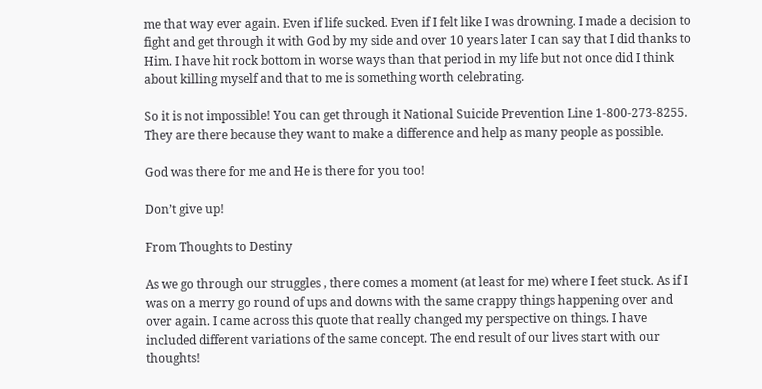me that way ever again. Even if life sucked. Even if I felt like I was drowning. I made a decision to fight and get through it with God by my side and over 10 years later I can say that I did thanks to Him. I have hit rock bottom in worse ways than that period in my life but not once did I think about killing myself and that to me is something worth celebrating.

So it is not impossible! You can get through it National Suicide Prevention Line 1-800-273-8255. They are there because they want to make a difference and help as many people as possible.

God was there for me and He is there for you too!

Don’t give up!

From Thoughts to Destiny

As we go through our struggles , there comes a moment (at least for me) where I feet stuck. As if I was on a merry go round of ups and downs with the same crappy things happening over and over again. I came across this quote that really changed my perspective on things. I have included different variations of the same concept. The end result of our lives start with our thoughts!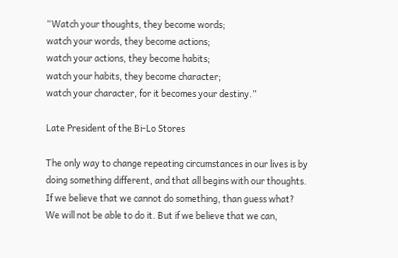“Watch your thoughts, they become words;
watch your words, they become actions;
watch your actions, they become habits;
watch your habits, they become character;
watch your character, for it becomes your destiny.”

Late President of the Bi-Lo Stores

The only way to change repeating circumstances in our lives is by doing something different, and that all begins with our thoughts. If we believe that we cannot do something, than guess what? We will not be able to do it. But if we believe that we can,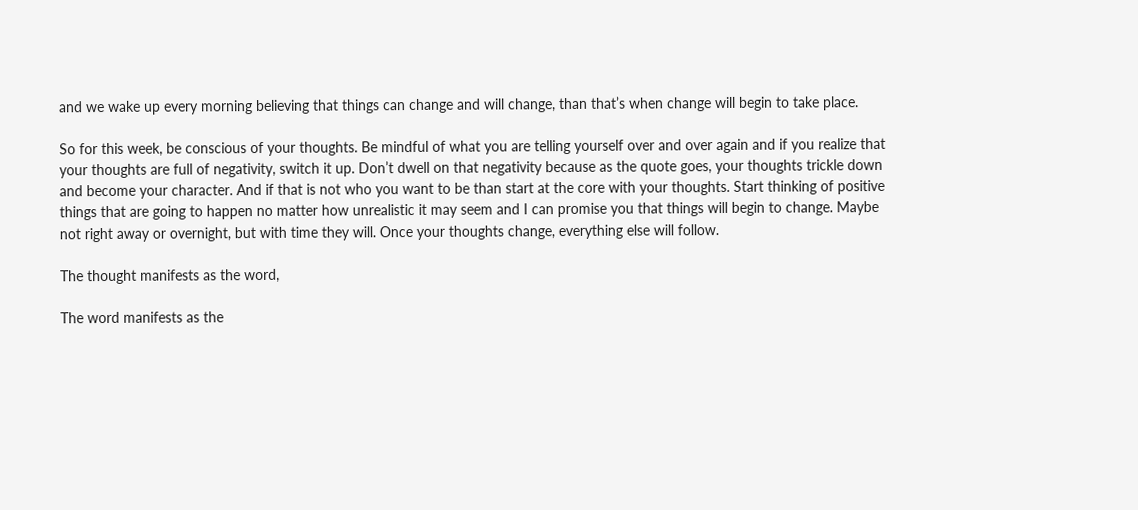and we wake up every morning believing that things can change and will change, than that’s when change will begin to take place.

So for this week, be conscious of your thoughts. Be mindful of what you are telling yourself over and over again and if you realize that your thoughts are full of negativity, switch it up. Don’t dwell on that negativity because as the quote goes, your thoughts trickle down and become your character. And if that is not who you want to be than start at the core with your thoughts. Start thinking of positive things that are going to happen no matter how unrealistic it may seem and I can promise you that things will begin to change. Maybe not right away or overnight, but with time they will. Once your thoughts change, everything else will follow.

The thought manifests as the word,

The word manifests as the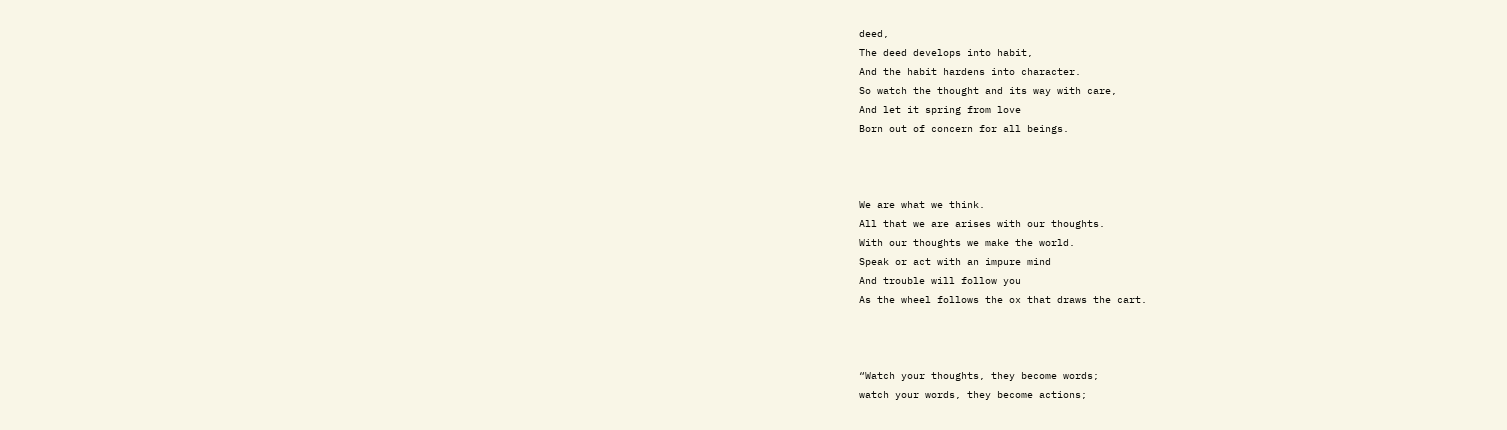deed,
The deed develops into habit,
And the habit hardens into character.
So watch the thought and its way with care,
And let it spring from love
Born out of concern for all beings.



We are what we think.
All that we are arises with our thoughts.
With our thoughts we make the world.
Speak or act with an impure mind
And trouble will follow you
As the wheel follows the ox that draws the cart.



“Watch your thoughts, they become words;
watch your words, they become actions;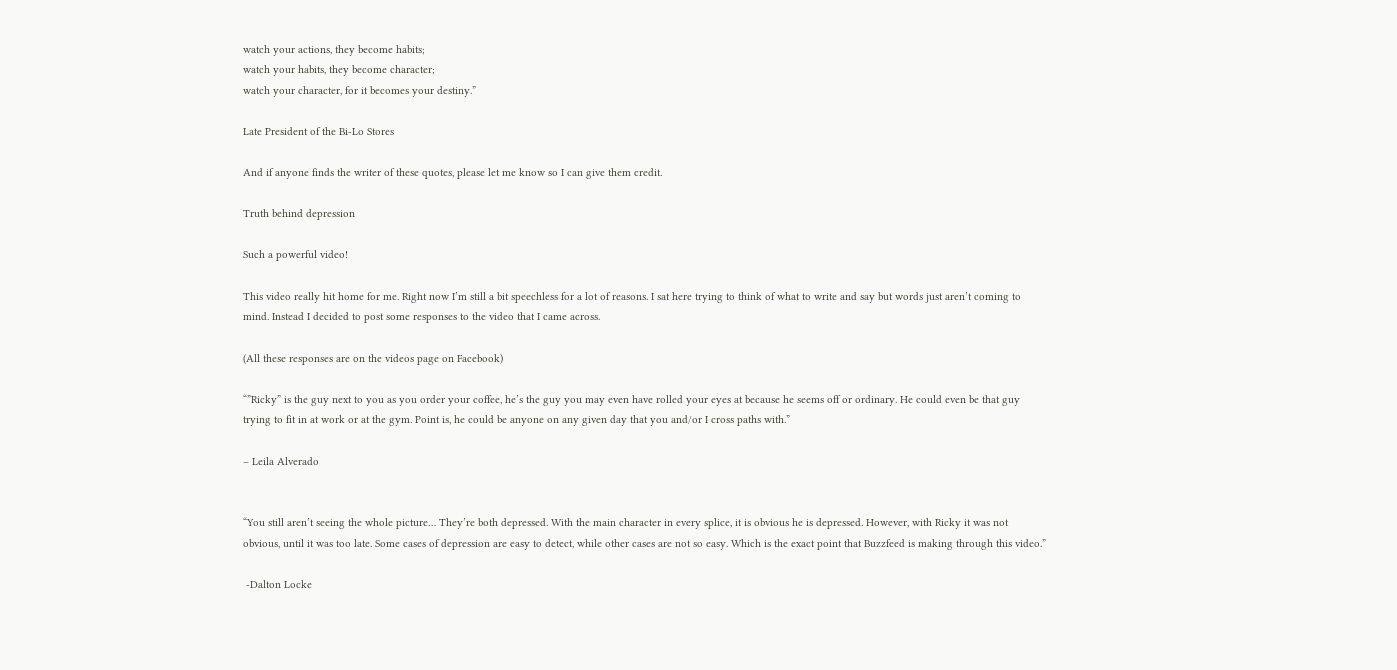watch your actions, they become habits;
watch your habits, they become character;
watch your character, for it becomes your destiny.”

Late President of the Bi-Lo Stores

And if anyone finds the writer of these quotes, please let me know so I can give them credit.

Truth behind depression

Such a powerful video!

This video really hit home for me. Right now I’m still a bit speechless for a lot of reasons. I sat here trying to think of what to write and say but words just aren’t coming to mind. Instead I decided to post some responses to the video that I came across.

(All these responses are on the videos page on Facebook)

“”Ricky” is the guy next to you as you order your coffee, he’s the guy you may even have rolled your eyes at because he seems off or ordinary. He could even be that guy trying to fit in at work or at the gym. Point is, he could be anyone on any given day that you and/or I cross paths with.”

– Leila Alverado


“You still aren’t seeing the whole picture… They’re both depressed. With the main character in every splice, it is obvious he is depressed. However, with Ricky it was not obvious, until it was too late. Some cases of depression are easy to detect, while other cases are not so easy. Which is the exact point that Buzzfeed is making through this video.”

 -Dalton Locke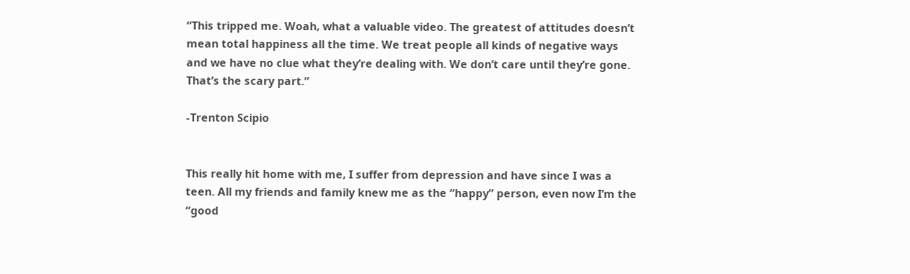“This tripped me. Woah, what a valuable video. The greatest of attitudes doesn’t mean total happiness all the time. We treat people all kinds of negative ways and we have no clue what they’re dealing with. We don’t care until they’re gone. That’s the scary part.”

-Trenton Scipio


This really hit home with me, I suffer from depression and have since I was a teen. All my friends and family knew me as the “happy” person, even now I’m the “good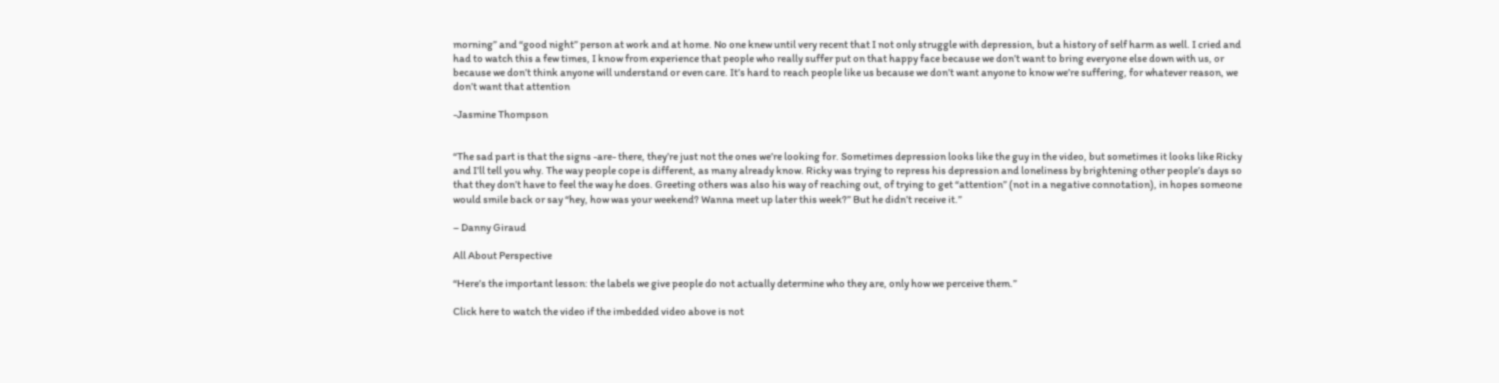morning” and “good night” person at work and at home. No one knew until very recent that I not only struggle with depression, but a history of self harm as well. I cried and had to watch this a few times, I know from experience that people who really suffer put on that happy face because we don’t want to bring everyone else down with us, or because we don’t think anyone will understand or even care. It’s hard to reach people like us because we don’t want anyone to know we’re suffering, for whatever reason, we don’t want that attention

-Jasmine Thompson


“The sad part is that the signs -are- there, they’re just not the ones we’re looking for. Sometimes depression looks like the guy in the video, but sometimes it looks like Ricky and I’ll tell you why. The way people cope is different, as many already know. Ricky was trying to repress his depression and loneliness by brightening other people’s days so that they don’t have to feel the way he does. Greeting others was also his way of reaching out, of trying to get “attention” (not in a negative connotation), in hopes someone would smile back or say “hey, how was your weekend? Wanna meet up later this week?” But he didn’t receive it.”

– Danny Giraud

All About Perspective

“Here’s the important lesson: the labels we give people do not actually determine who they are, only how we perceive them.”

Click here to watch the video if the imbedded video above is not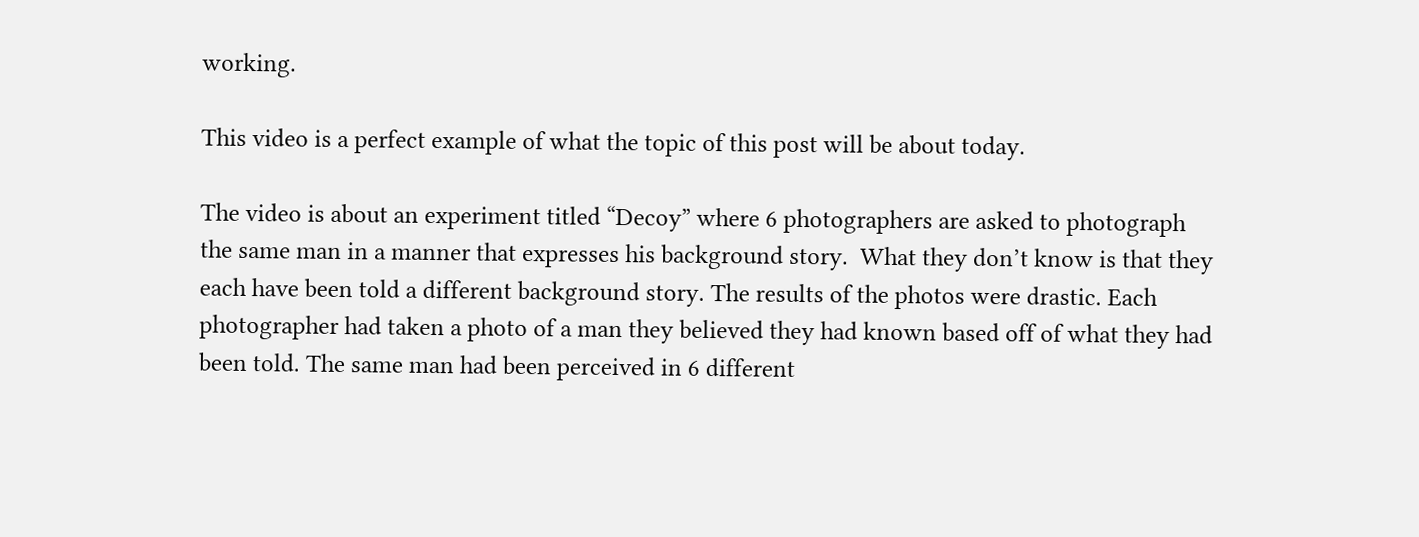working.

This video is a perfect example of what the topic of this post will be about today.

The video is about an experiment titled “Decoy” where 6 photographers are asked to photograph the same man in a manner that expresses his background story.  What they don’t know is that they each have been told a different background story. The results of the photos were drastic. Each photographer had taken a photo of a man they believed they had known based off of what they had been told. The same man had been perceived in 6 different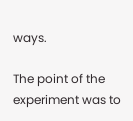ways.

The point of the experiment was to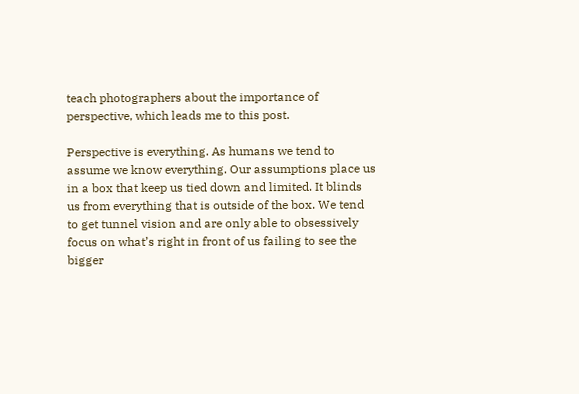teach photographers about the importance of perspective, which leads me to this post.

Perspective is everything. As humans we tend to assume we know everything. Our assumptions place us in a box that keep us tied down and limited. It blinds us from everything that is outside of the box. We tend to get tunnel vision and are only able to obsessively focus on what’s right in front of us failing to see the bigger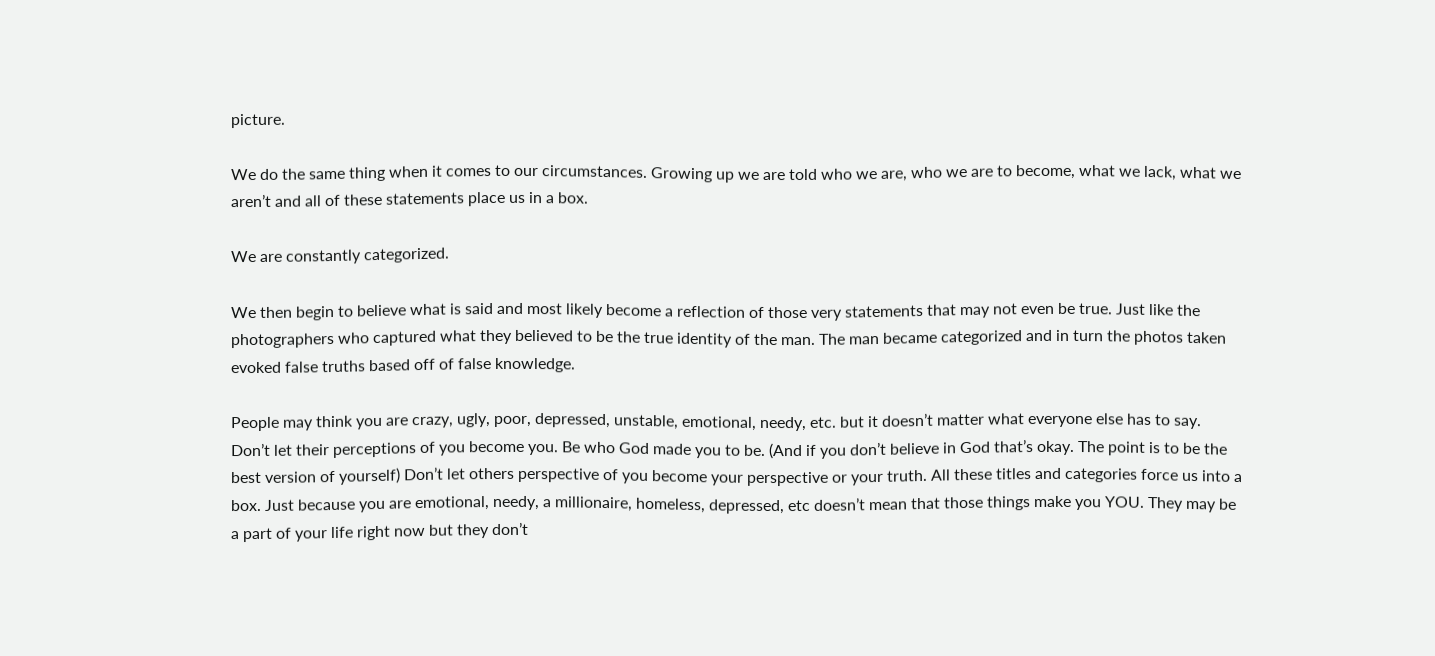picture.

We do the same thing when it comes to our circumstances. Growing up we are told who we are, who we are to become, what we lack, what we aren’t and all of these statements place us in a box.

We are constantly categorized.

We then begin to believe what is said and most likely become a reflection of those very statements that may not even be true. Just like the photographers who captured what they believed to be the true identity of the man. The man became categorized and in turn the photos taken evoked false truths based off of false knowledge.

People may think you are crazy, ugly, poor, depressed, unstable, emotional, needy, etc. but it doesn’t matter what everyone else has to say. Don’t let their perceptions of you become you. Be who God made you to be. (And if you don’t believe in God that’s okay. The point is to be the best version of yourself) Don’t let others perspective of you become your perspective or your truth. All these titles and categories force us into a box. Just because you are emotional, needy, a millionaire, homeless, depressed, etc doesn’t mean that those things make you YOU. They may be a part of your life right now but they don’t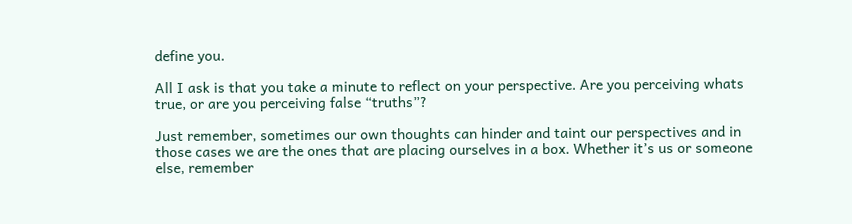define you.

All I ask is that you take a minute to reflect on your perspective. Are you perceiving whats true, or are you perceiving false “truths”?

Just remember, sometimes our own thoughts can hinder and taint our perspectives and in those cases we are the ones that are placing ourselves in a box. Whether it’s us or someone else, remember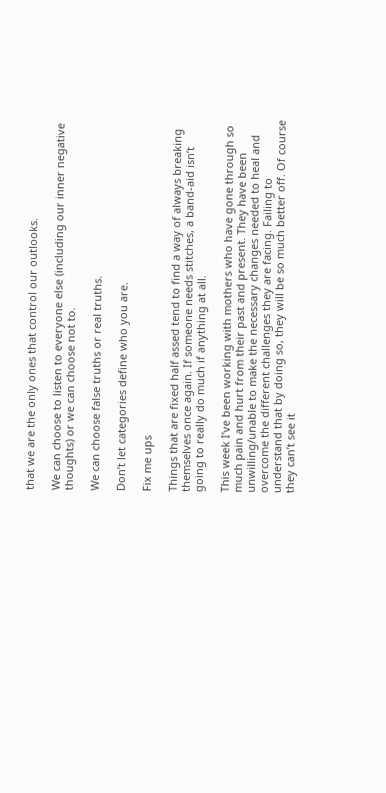that we are the only ones that control our outlooks.

We can choose to listen to everyone else (including our inner negative thoughts) or we can choose not to.

We can choose false truths or real truths.

Don’t let categories define who you are.

Fix me ups

Things that are fixed half assed tend to find a way of always breaking themselves once again. If someone needs stitches, a band-aid isn’t going to really do much if anything at all.

This week I’ve been working with mothers who have gone through so much pain and hurt from their past and present. They have been unwilling/unable to make the necessary changes needed to heal and overcome the different challenges they are facing. Failing to understand that by doing so, they will be so much better off. Of course they can’t see it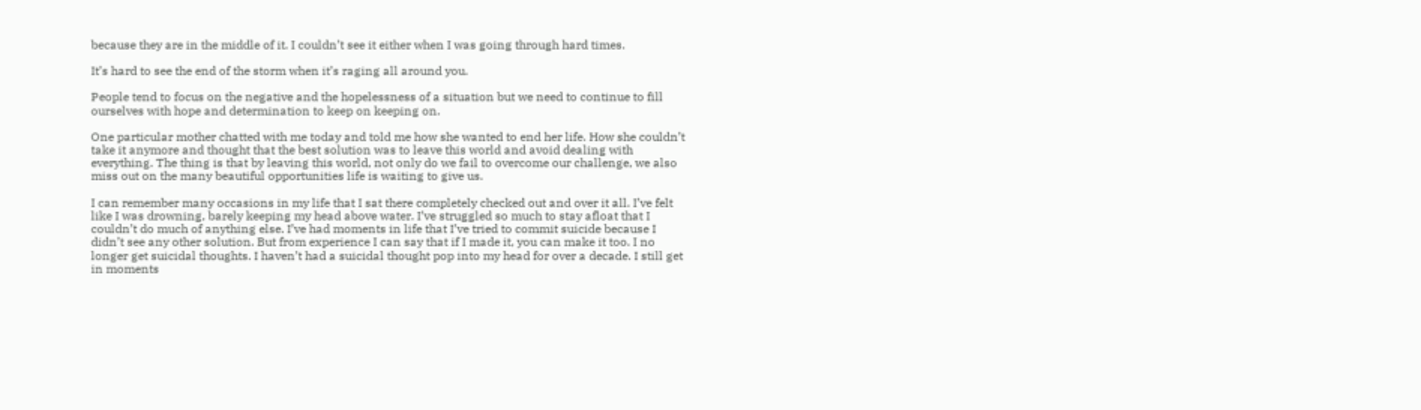because they are in the middle of it. I couldn’t see it either when I was going through hard times.

It’s hard to see the end of the storm when it’s raging all around you.

People tend to focus on the negative and the hopelessness of a situation but we need to continue to fill ourselves with hope and determination to keep on keeping on.

One particular mother chatted with me today and told me how she wanted to end her life. How she couldn’t take it anymore and thought that the best solution was to leave this world and avoid dealing with everything. The thing is that by leaving this world, not only do we fail to overcome our challenge, we also miss out on the many beautiful opportunities life is waiting to give us.

I can remember many occasions in my life that I sat there completely checked out and over it all. I’ve felt like I was drowning, barely keeping my head above water. I’ve struggled so much to stay afloat that I couldn’t do much of anything else. I’ve had moments in life that I’ve tried to commit suicide because I didn’t see any other solution. But from experience I can say that if I made it, you can make it too. I no longer get suicidal thoughts. I haven’t had a suicidal thought pop into my head for over a decade. I still get in moments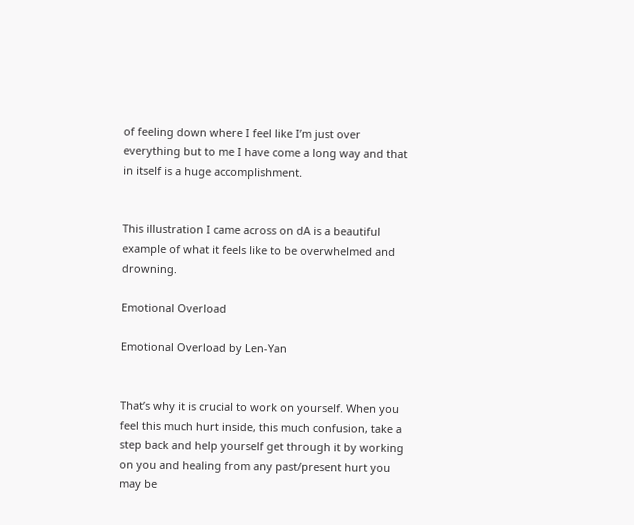of feeling down where I feel like I’m just over everything but to me I have come a long way and that in itself is a huge accomplishment.


This illustration I came across on dA is a beautiful example of what it feels like to be overwhelmed and drowning.

Emotional Overload

Emotional Overload by Len-Yan


That’s why it is crucial to work on yourself. When you feel this much hurt inside, this much confusion, take a step back and help yourself get through it by working on you and healing from any past/present hurt you may be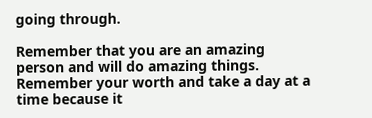going through.

Remember that you are an amazing person and will do amazing things. Remember your worth and take a day at a time because it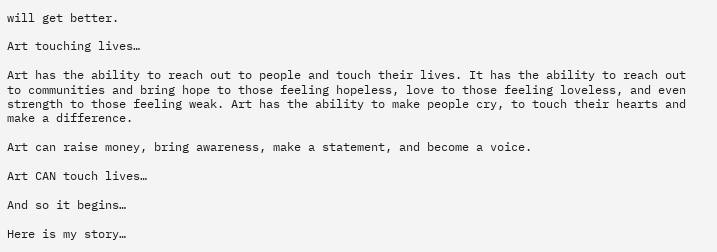will get better.

Art touching lives…

Art has the ability to reach out to people and touch their lives. It has the ability to reach out to communities and bring hope to those feeling hopeless, love to those feeling loveless, and even strength to those feeling weak. Art has the ability to make people cry, to touch their hearts and make a difference.

Art can raise money, bring awareness, make a statement, and become a voice.

Art CAN touch lives…

And so it begins…

Here is my story…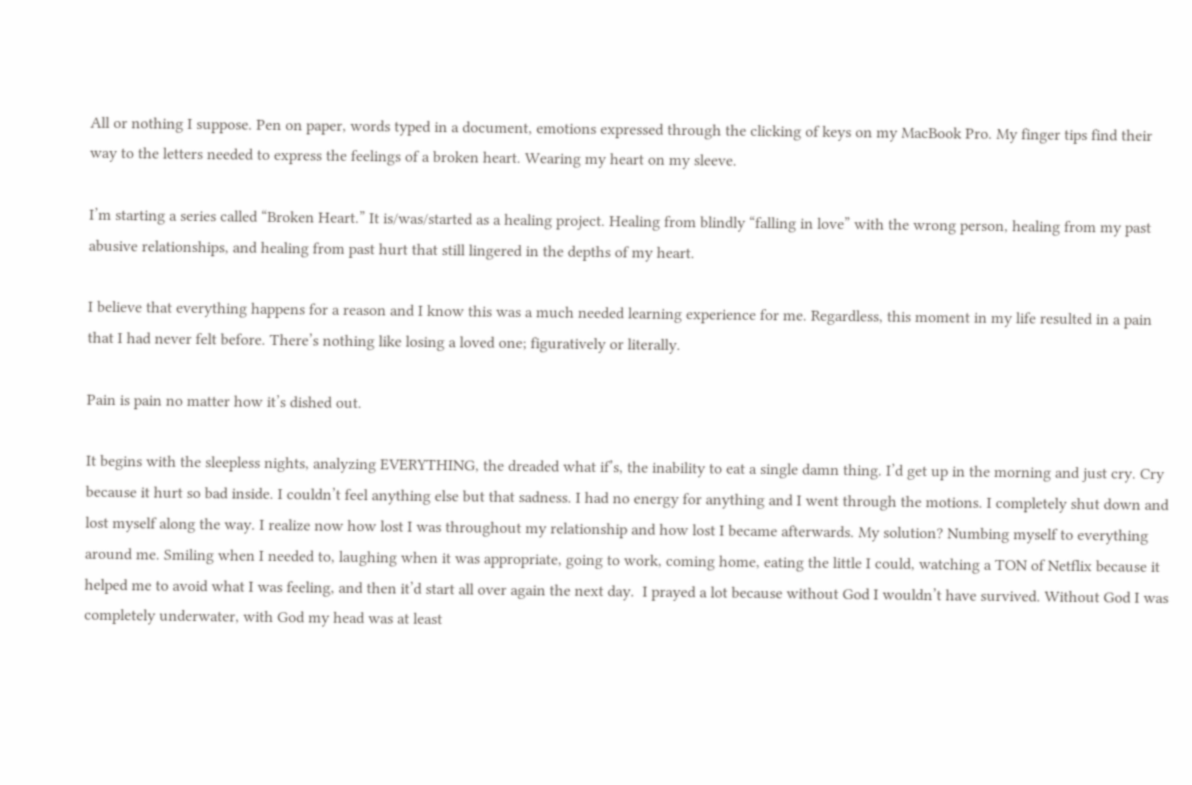All or nothing I suppose. Pen on paper, words typed in a document, emotions expressed through the clicking of keys on my MacBook Pro. My finger tips find their way to the letters needed to express the feelings of a broken heart. Wearing my heart on my sleeve.

I’m starting a series called “Broken Heart.” It is/was/started as a healing project. Healing from blindly “falling in love” with the wrong person, healing from my past abusive relationships, and healing from past hurt that still lingered in the depths of my heart.

I believe that everything happens for a reason and I know this was a much needed learning experience for me. Regardless, this moment in my life resulted in a pain that I had never felt before. There’s nothing like losing a loved one; figuratively or literally.

Pain is pain no matter how it’s dished out.

It begins with the sleepless nights, analyzing EVERYTHING, the dreaded what if’s, the inability to eat a single damn thing. I’d get up in the morning and just cry. Cry because it hurt so bad inside. I couldn’t feel anything else but that sadness. I had no energy for anything and I went through the motions. I completely shut down and lost myself along the way. I realize now how lost I was throughout my relationship and how lost I became afterwards. My solution? Numbing myself to everything around me. Smiling when I needed to, laughing when it was appropriate, going to work, coming home, eating the little I could, watching a TON of Netflix because it helped me to avoid what I was feeling, and then it’d start all over again the next day.  I prayed a lot because without God I wouldn’t have survived. Without God I was completely underwater, with God my head was at least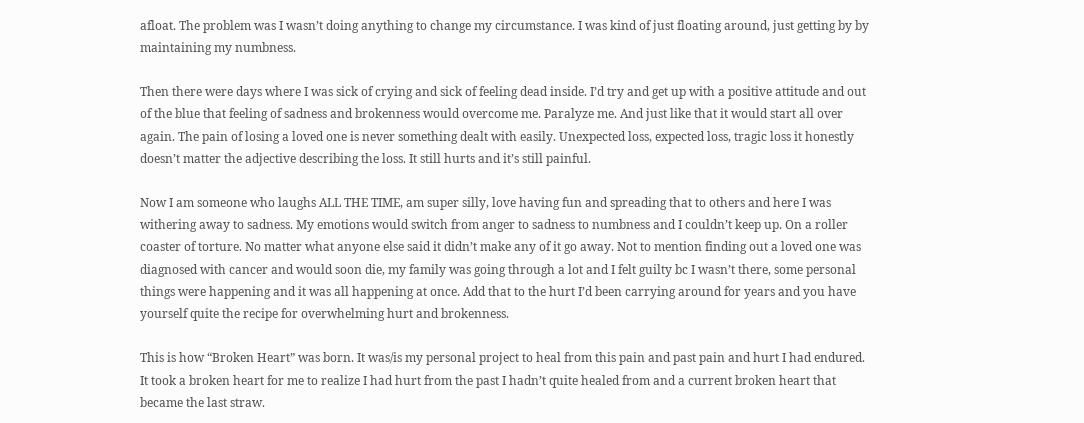afloat. The problem was I wasn’t doing anything to change my circumstance. I was kind of just floating around, just getting by by maintaining my numbness.

Then there were days where I was sick of crying and sick of feeling dead inside. I’d try and get up with a positive attitude and out of the blue that feeling of sadness and brokenness would overcome me. Paralyze me. And just like that it would start all over again. The pain of losing a loved one is never something dealt with easily. Unexpected loss, expected loss, tragic loss it honestly doesn’t matter the adjective describing the loss. It still hurts and it’s still painful.

Now I am someone who laughs ALL THE TIME, am super silly, love having fun and spreading that to others and here I was withering away to sadness. My emotions would switch from anger to sadness to numbness and I couldn’t keep up. On a roller coaster of torture. No matter what anyone else said it didn’t make any of it go away. Not to mention finding out a loved one was diagnosed with cancer and would soon die, my family was going through a lot and I felt guilty bc I wasn’t there, some personal things were happening and it was all happening at once. Add that to the hurt I’d been carrying around for years and you have yourself quite the recipe for overwhelming hurt and brokenness.

This is how “Broken Heart” was born. It was/is my personal project to heal from this pain and past pain and hurt I had endured. It took a broken heart for me to realize I had hurt from the past I hadn’t quite healed from and a current broken heart that became the last straw.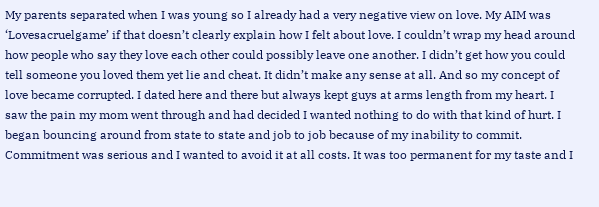My parents separated when I was young so I already had a very negative view on love. My AIM was ‘Lovesacruelgame’ if that doesn’t clearly explain how I felt about love. I couldn’t wrap my head around how people who say they love each other could possibly leave one another. I didn’t get how you could tell someone you loved them yet lie and cheat. It didn’t make any sense at all. And so my concept of love became corrupted. I dated here and there but always kept guys at arms length from my heart. I saw the pain my mom went through and had decided I wanted nothing to do with that kind of hurt. I began bouncing around from state to state and job to job because of my inability to commit. Commitment was serious and I wanted to avoid it at all costs. It was too permanent for my taste and I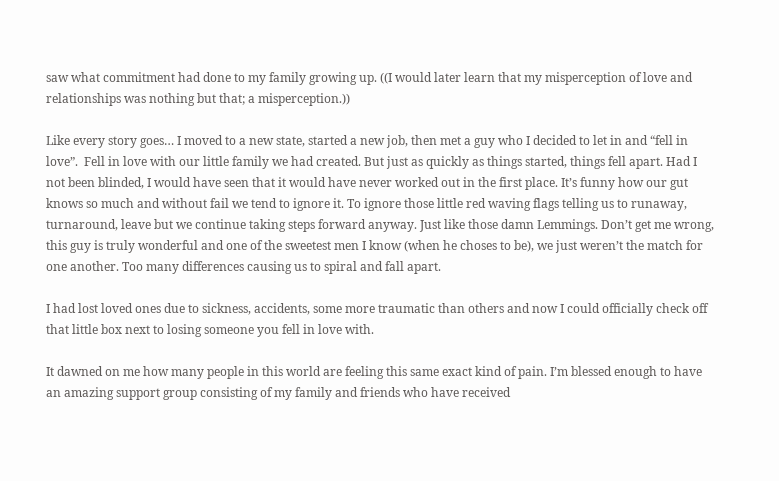saw what commitment had done to my family growing up. ((I would later learn that my misperception of love and relationships was nothing but that; a misperception.))

Like every story goes… I moved to a new state, started a new job, then met a guy who I decided to let in and “fell in love”.  Fell in love with our little family we had created. But just as quickly as things started, things fell apart. Had I not been blinded, I would have seen that it would have never worked out in the first place. It’s funny how our gut knows so much and without fail we tend to ignore it. To ignore those little red waving flags telling us to runaway, turnaround, leave but we continue taking steps forward anyway. Just like those damn Lemmings. Don’t get me wrong, this guy is truly wonderful and one of the sweetest men I know (when he choses to be), we just weren’t the match for one another. Too many differences causing us to spiral and fall apart.

I had lost loved ones due to sickness, accidents, some more traumatic than others and now I could officially check off that little box next to losing someone you fell in love with.

It dawned on me how many people in this world are feeling this same exact kind of pain. I’m blessed enough to have an amazing support group consisting of my family and friends who have received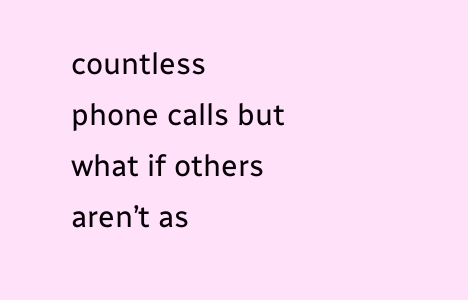countless phone calls but what if others aren’t as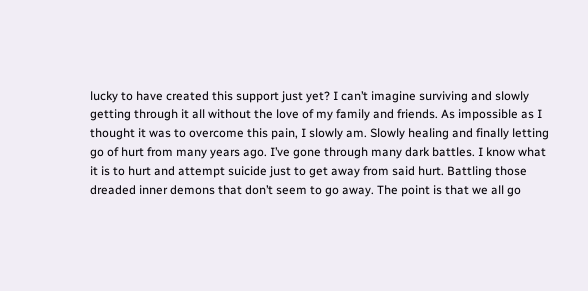lucky to have created this support just yet? I can’t imagine surviving and slowly getting through it all without the love of my family and friends. As impossible as I thought it was to overcome this pain, I slowly am. Slowly healing and finally letting go of hurt from many years ago. I’ve gone through many dark battles. I know what it is to hurt and attempt suicide just to get away from said hurt. Battling those dreaded inner demons that don’t seem to go away. The point is that we all go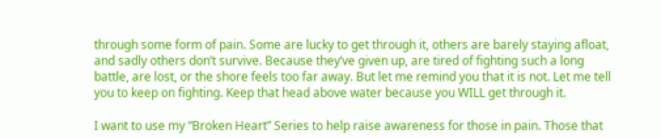through some form of pain. Some are lucky to get through it, others are barely staying afloat, and sadly others don’t survive. Because they’ve given up, are tired of fighting such a long battle, are lost, or the shore feels too far away. But let me remind you that it is not. Let me tell you to keep on fighting. Keep that head above water because you WILL get through it.

I want to use my “Broken Heart” Series to help raise awareness for those in pain. Those that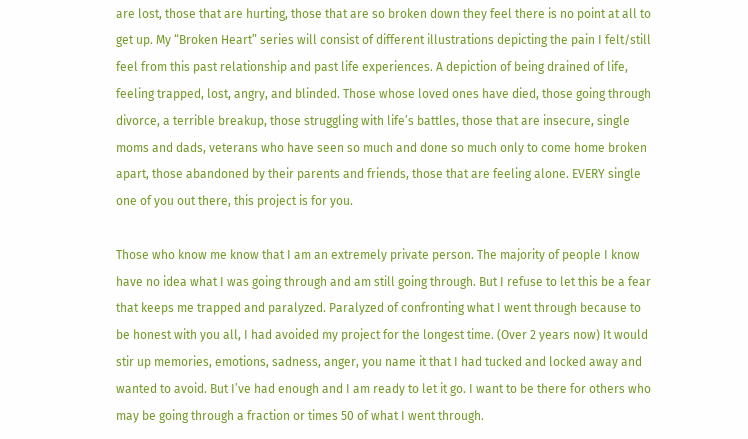are lost, those that are hurting, those that are so broken down they feel there is no point at all to get up. My “Broken Heart” series will consist of different illustrations depicting the pain I felt/still feel from this past relationship and past life experiences. A depiction of being drained of life, feeling trapped, lost, angry, and blinded. Those whose loved ones have died, those going through divorce, a terrible breakup, those struggling with life’s battles, those that are insecure, single moms and dads, veterans who have seen so much and done so much only to come home broken apart, those abandoned by their parents and friends, those that are feeling alone. EVERY single one of you out there, this project is for you.

Those who know me know that I am an extremely private person. The majority of people I know have no idea what I was going through and am still going through. But I refuse to let this be a fear that keeps me trapped and paralyzed. Paralyzed of confronting what I went through because to be honest with you all, I had avoided my project for the longest time. (Over 2 years now) It would stir up memories, emotions, sadness, anger, you name it that I had tucked and locked away and wanted to avoid. But I’ve had enough and I am ready to let it go. I want to be there for others who may be going through a fraction or times 50 of what I went through.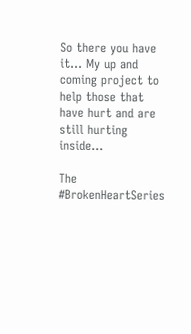So there you have it… My up and coming project to help those that have hurt and are still hurting inside…

The #BrokenHeartSeries